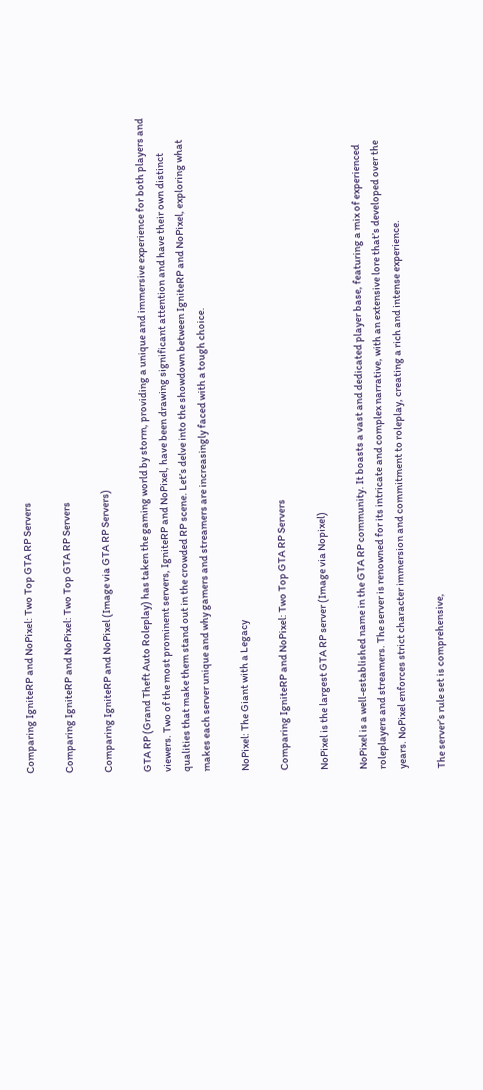Comparing IgniteRP and NoPixel: Two Top GTA RP Servers

Comparing IgniteRP and NoPixel: Two Top GTA RP Servers

Comparing IgniteRP and NoPixel (Image via GTA RP Servers)

GTA RP (Grand Theft Auto Roleplay) has taken the gaming world by storm, providing a unique and immersive experience for both players and viewers. Two of the most prominent servers, IgniteRP and NoPixel, have been drawing significant attention and have their own distinct qualities that make them stand out in the crowded RP scene. Let’s delve into the showdown between IgniteRP and NoPixel, exploring what makes each server unique and why gamers and streamers are increasingly faced with a tough choice.

NoPixel: The Giant with a Legacy

Comparing IgniteRP and NoPixel: Two Top GTA RP Servers

NoPixel is the largest GTA RP server (Image via Nopixel)

NoPixel is a well-established name in the GTA RP community. It boasts a vast and dedicated player base, featuring a mix of experienced roleplayers and streamers. The server is renowned for its intricate and complex narrative, with an extensive lore that’s developed over the years. NoPixel enforces strict character immersion and commitment to roleplay, creating a rich and intense experience.

The server’s rule set is comprehensive,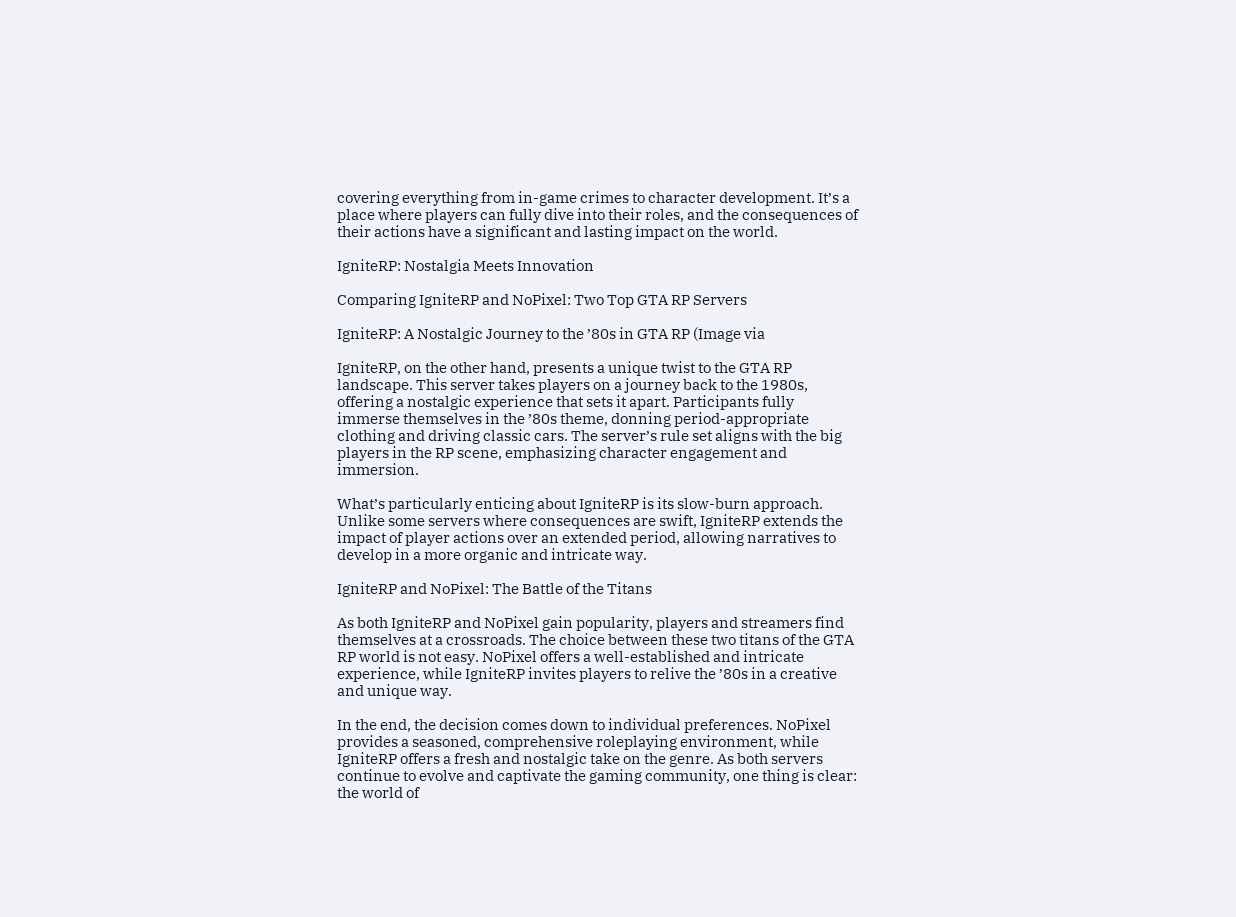covering everything from in-game crimes to character development. It’s a place where players can fully dive into their roles, and the consequences of their actions have a significant and lasting impact on the world.

IgniteRP: Nostalgia Meets Innovation

Comparing IgniteRP and NoPixel: Two Top GTA RP Servers

IgniteRP: A Nostalgic Journey to the ’80s in GTA RP (Image via

IgniteRP, on the other hand, presents a unique twist to the GTA RP landscape. This server takes players on a journey back to the 1980s, offering a nostalgic experience that sets it apart. Participants fully immerse themselves in the ’80s theme, donning period-appropriate clothing and driving classic cars. The server’s rule set aligns with the big players in the RP scene, emphasizing character engagement and immersion.

What’s particularly enticing about IgniteRP is its slow-burn approach. Unlike some servers where consequences are swift, IgniteRP extends the impact of player actions over an extended period, allowing narratives to develop in a more organic and intricate way.

IgniteRP and NoPixel: The Battle of the Titans

As both IgniteRP and NoPixel gain popularity, players and streamers find themselves at a crossroads. The choice between these two titans of the GTA RP world is not easy. NoPixel offers a well-established and intricate experience, while IgniteRP invites players to relive the ’80s in a creative and unique way.

In the end, the decision comes down to individual preferences. NoPixel provides a seasoned, comprehensive roleplaying environment, while IgniteRP offers a fresh and nostalgic take on the genre. As both servers continue to evolve and captivate the gaming community, one thing is clear: the world of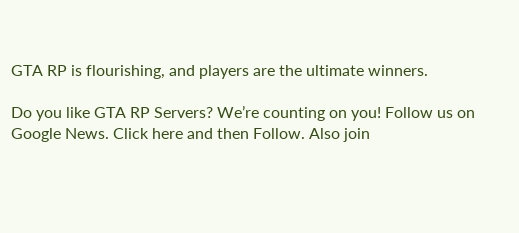GTA RP is flourishing, and players are the ultimate winners.

Do you like GTA RP Servers? We’re counting on you! Follow us on Google News. Click here and then Follow. Also join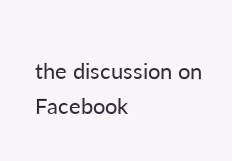the discussion on Facebook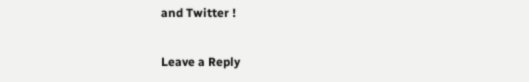and Twitter !

Leave a Reply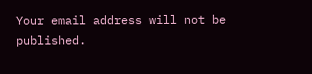Your email address will not be published.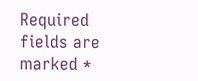Required fields are marked *